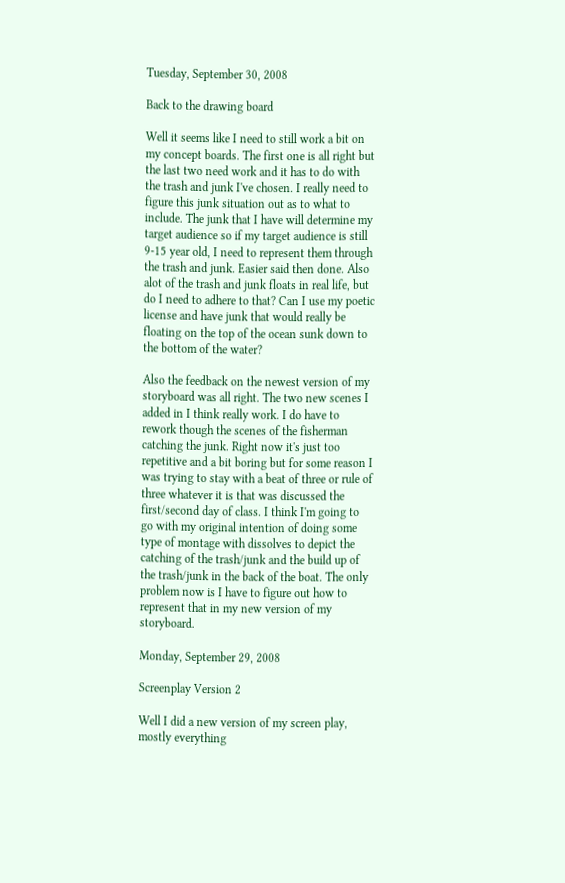Tuesday, September 30, 2008

Back to the drawing board

Well it seems like I need to still work a bit on my concept boards. The first one is all right but the last two need work and it has to do with the trash and junk I've chosen. I really need to figure this junk situation out as to what to include. The junk that I have will determine my target audience so if my target audience is still 9-15 year old, I need to represent them through the trash and junk. Easier said then done. Also alot of the trash and junk floats in real life, but do I need to adhere to that? Can I use my poetic license and have junk that would really be floating on the top of the ocean sunk down to the bottom of the water?

Also the feedback on the newest version of my storyboard was all right. The two new scenes I added in I think really work. I do have to rework though the scenes of the fisherman catching the junk. Right now it's just too repetitive and a bit boring but for some reason I was trying to stay with a beat of three or rule of three whatever it is that was discussed the first/second day of class. I think I'm going to go with my original intention of doing some type of montage with dissolves to depict the catching of the trash/junk and the build up of the trash/junk in the back of the boat. The only problem now is I have to figure out how to represent that in my new version of my storyboard.

Monday, September 29, 2008

Screenplay Version 2

Well I did a new version of my screen play, mostly everything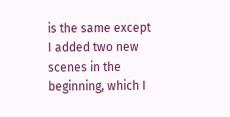is the same except I added two new scenes in the beginning, which I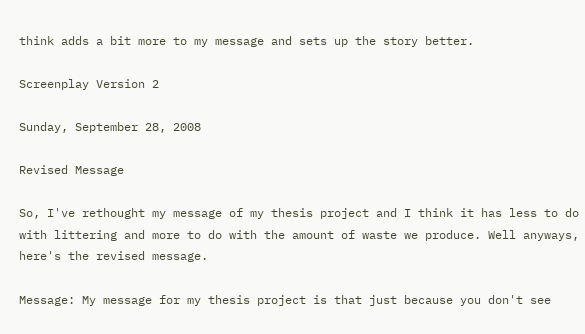think adds a bit more to my message and sets up the story better.

Screenplay Version 2

Sunday, September 28, 2008

Revised Message

So, I've rethought my message of my thesis project and I think it has less to do with littering and more to do with the amount of waste we produce. Well anyways, here's the revised message.

Message: My message for my thesis project is that just because you don't see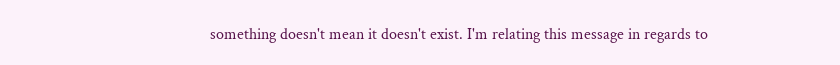something doesn't mean it doesn't exist. I'm relating this message in regards to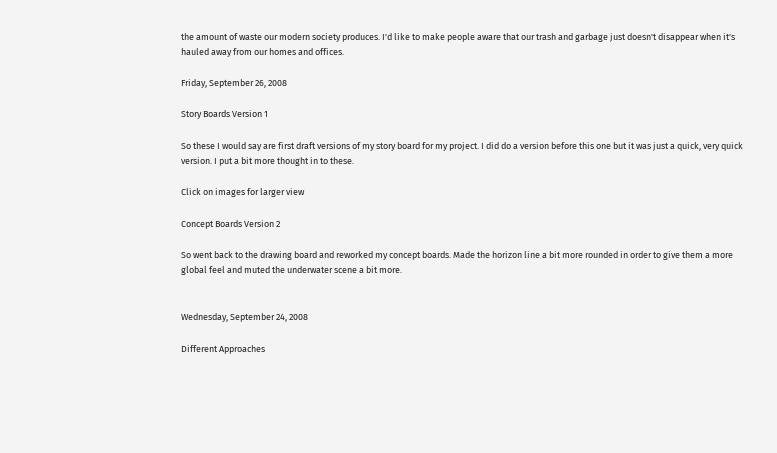the amount of waste our modern society produces. I'd like to make people aware that our trash and garbage just doesn't disappear when it's hauled away from our homes and offices.

Friday, September 26, 2008

Story Boards Version 1

So these I would say are first draft versions of my story board for my project. I did do a version before this one but it was just a quick, very quick version. I put a bit more thought in to these.

Click on images for larger view

Concept Boards Version 2

So went back to the drawing board and reworked my concept boards. Made the horizon line a bit more rounded in order to give them a more global feel and muted the underwater scene a bit more.


Wednesday, September 24, 2008

Different Approaches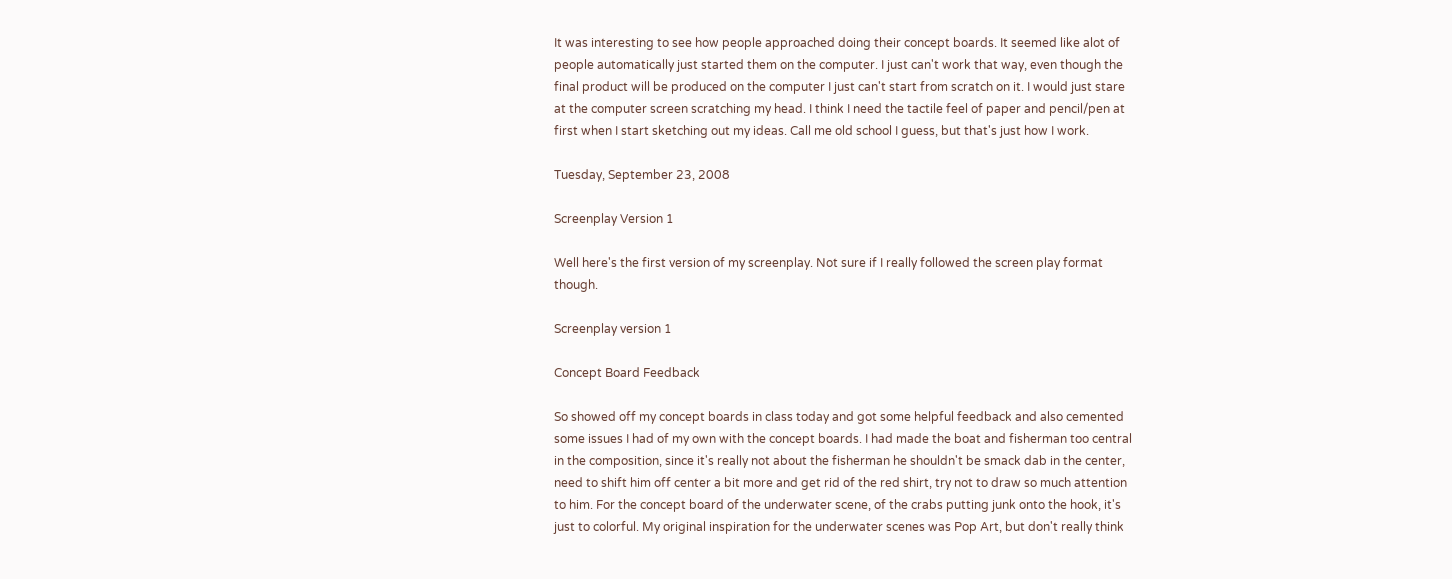It was interesting to see how people approached doing their concept boards. It seemed like alot of people automatically just started them on the computer. I just can't work that way, even though the final product will be produced on the computer I just can't start from scratch on it. I would just stare at the computer screen scratching my head. I think I need the tactile feel of paper and pencil/pen at first when I start sketching out my ideas. Call me old school I guess, but that's just how I work.

Tuesday, September 23, 2008

Screenplay Version 1

Well here's the first version of my screenplay. Not sure if I really followed the screen play format though.

Screenplay version 1

Concept Board Feedback

So showed off my concept boards in class today and got some helpful feedback and also cemented some issues I had of my own with the concept boards. I had made the boat and fisherman too central in the composition, since it's really not about the fisherman he shouldn't be smack dab in the center, need to shift him off center a bit more and get rid of the red shirt, try not to draw so much attention to him. For the concept board of the underwater scene, of the crabs putting junk onto the hook, it's just to colorful. My original inspiration for the underwater scenes was Pop Art, but don't really think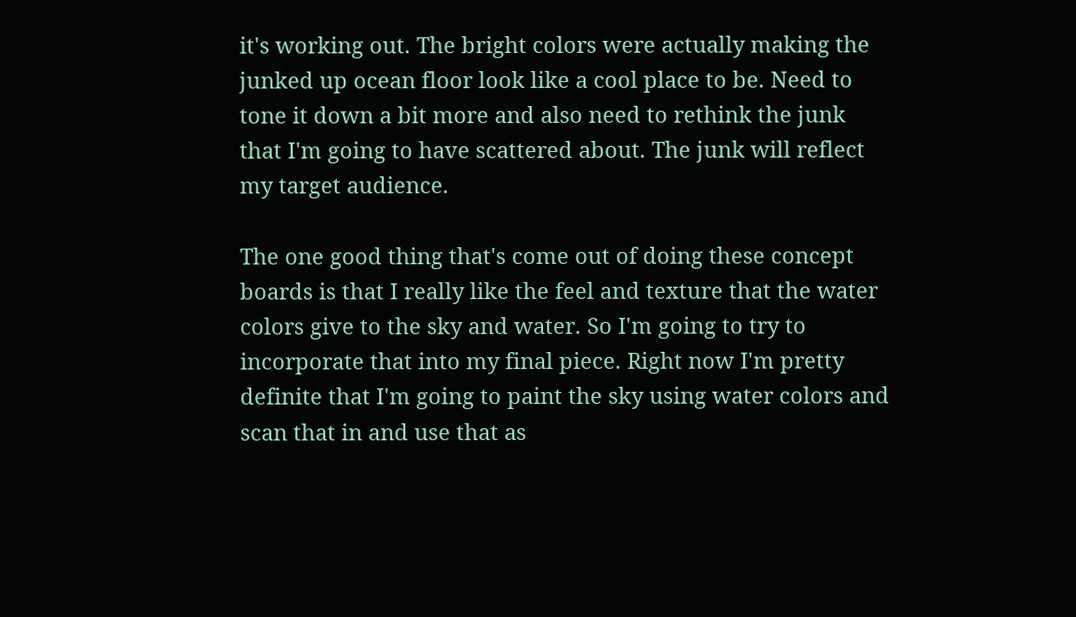it's working out. The bright colors were actually making the junked up ocean floor look like a cool place to be. Need to tone it down a bit more and also need to rethink the junk that I'm going to have scattered about. The junk will reflect my target audience.

The one good thing that's come out of doing these concept boards is that I really like the feel and texture that the water colors give to the sky and water. So I'm going to try to incorporate that into my final piece. Right now I'm pretty definite that I'm going to paint the sky using water colors and scan that in and use that as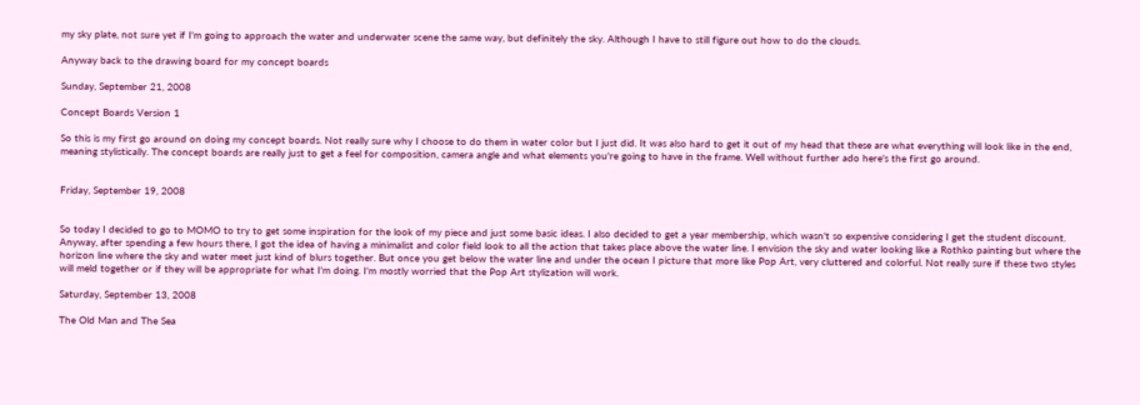my sky plate, not sure yet if I'm going to approach the water and underwater scene the same way, but definitely the sky. Although I have to still figure out how to do the clouds.

Anyway back to the drawing board for my concept boards

Sunday, September 21, 2008

Concept Boards Version 1

So this is my first go around on doing my concept boards. Not really sure why I choose to do them in water color but I just did. It was also hard to get it out of my head that these are what everything will look like in the end, meaning stylistically. The concept boards are really just to get a feel for composition, camera angle and what elements you're going to have in the frame. Well without further ado here's the first go around.


Friday, September 19, 2008


So today I decided to go to MOMO to try to get some inspiration for the look of my piece and just some basic ideas. I also decided to get a year membership, which wasn't so expensive considering I get the student discount. Anyway, after spending a few hours there, I got the idea of having a minimalist and color field look to all the action that takes place above the water line. I envision the sky and water looking like a Rothko painting but where the horizon line where the sky and water meet just kind of blurs together. But once you get below the water line and under the ocean I picture that more like Pop Art, very cluttered and colorful. Not really sure if these two styles will meld together or if they will be appropriate for what I'm doing. I'm mostly worried that the Pop Art stylization will work.

Saturday, September 13, 2008

The Old Man and The Sea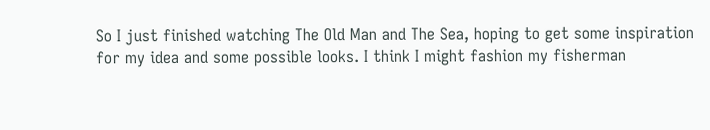So I just finished watching The Old Man and The Sea, hoping to get some inspiration for my idea and some possible looks. I think I might fashion my fisherman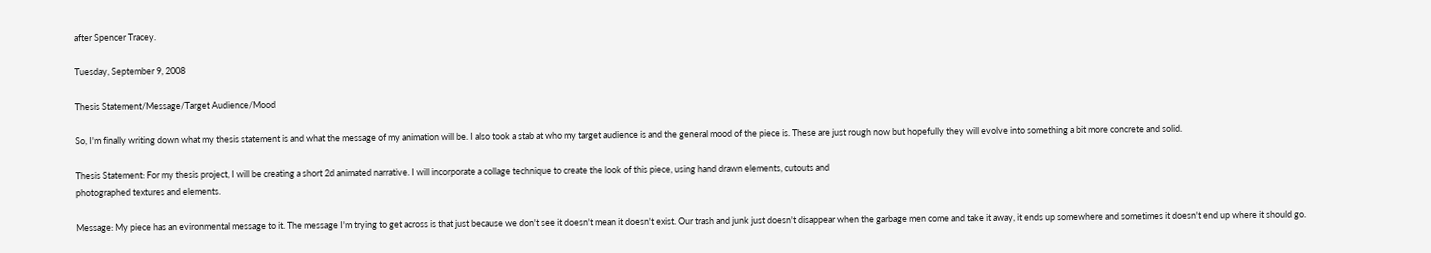after Spencer Tracey.

Tuesday, September 9, 2008

Thesis Statement/Message/Target Audience/Mood

So, I'm finally writing down what my thesis statement is and what the message of my animation will be. I also took a stab at who my target audience is and the general mood of the piece is. These are just rough now but hopefully they will evolve into something a bit more concrete and solid.

Thesis Statement: For my thesis project, I will be creating a short 2d animated narrative. I will incorporate a collage technique to create the look of this piece, using hand drawn elements, cutouts and
photographed textures and elements.

Message: My piece has an evironmental message to it. The message I'm trying to get across is that just because we don't see it doesn't mean it doesn't exist. Our trash and junk just doesn't disappear when the garbage men come and take it away, it ends up somewhere and sometimes it doesn't end up where it should go.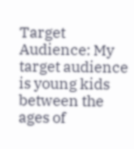Target Audience: My target audience is young kids between the ages of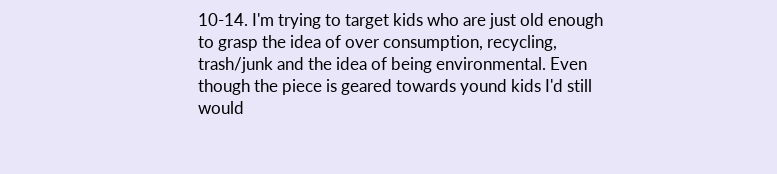10-14. I'm trying to target kids who are just old enough to grasp the idea of over consumption, recycling, trash/junk and the idea of being environmental. Even though the piece is geared towards yound kids I'd still would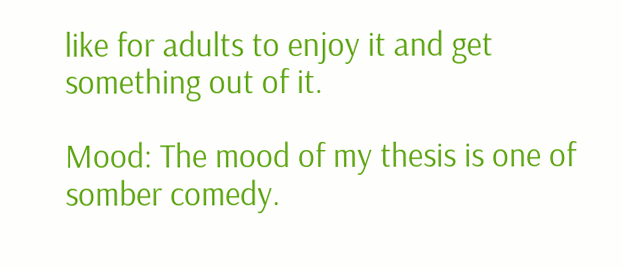like for adults to enjoy it and get something out of it.

Mood: The mood of my thesis is one of somber comedy.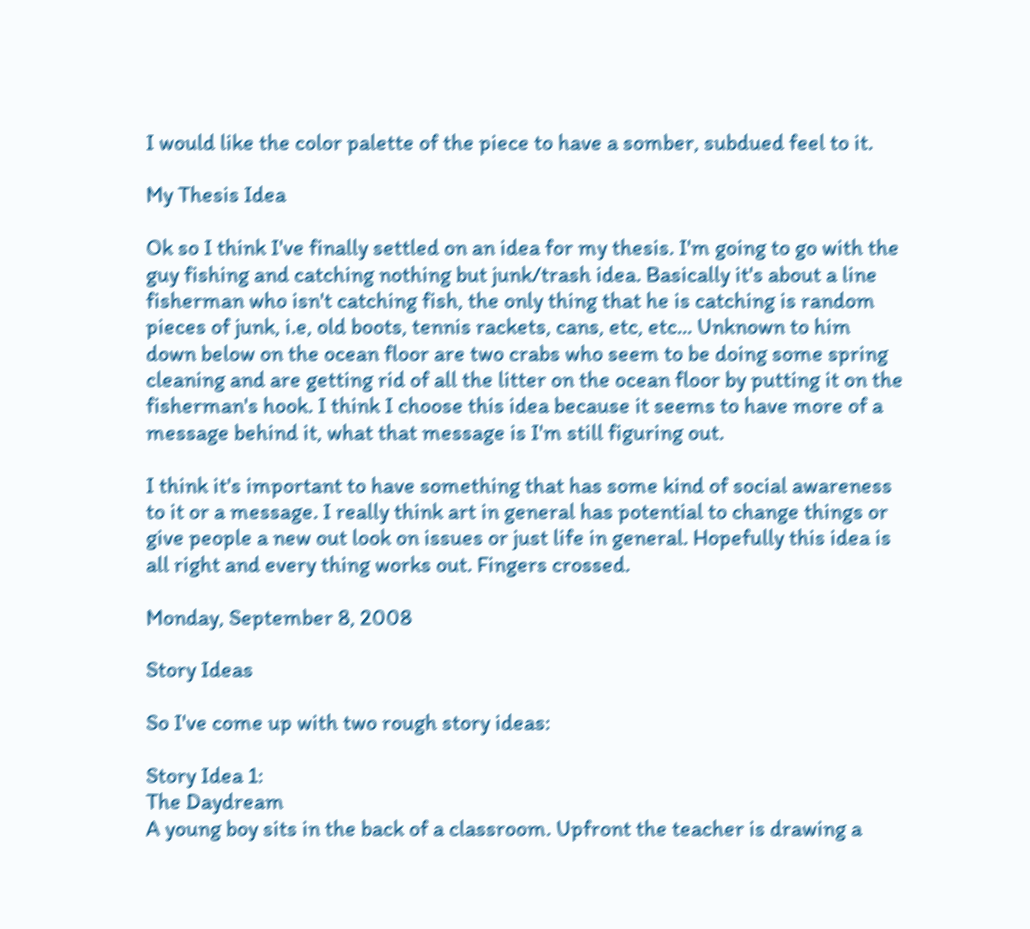I would like the color palette of the piece to have a somber, subdued feel to it.

My Thesis Idea

Ok so I think I've finally settled on an idea for my thesis. I'm going to go with the guy fishing and catching nothing but junk/trash idea. Basically it's about a line fisherman who isn't catching fish, the only thing that he is catching is random pieces of junk, i.e, old boots, tennis rackets, cans, etc, etc... Unknown to him down below on the ocean floor are two crabs who seem to be doing some spring cleaning and are getting rid of all the litter on the ocean floor by putting it on the fisherman's hook. I think I choose this idea because it seems to have more of a message behind it, what that message is I'm still figuring out.

I think it's important to have something that has some kind of social awareness to it or a message. I really think art in general has potential to change things or give people a new out look on issues or just life in general. Hopefully this idea is all right and every thing works out. Fingers crossed.

Monday, September 8, 2008

Story Ideas

So I've come up with two rough story ideas:

Story Idea 1:
The Daydream
A young boy sits in the back of a classroom. Upfront the teacher is drawing a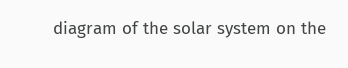diagram of the solar system on the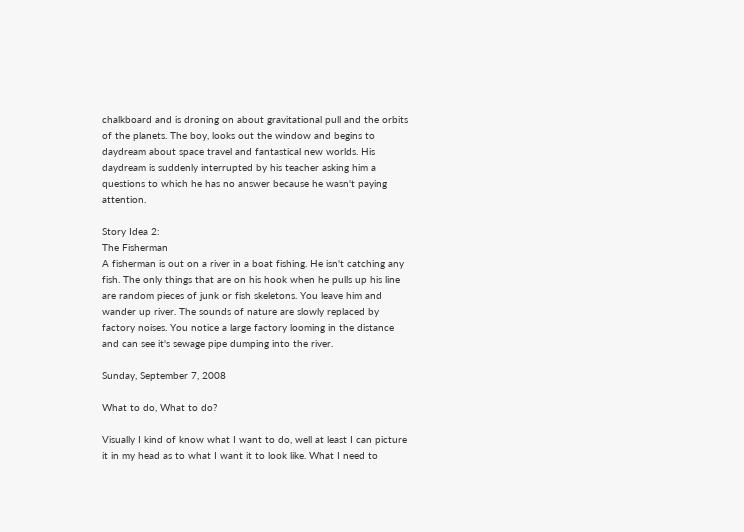chalkboard and is droning on about gravitational pull and the orbits of the planets. The boy, looks out the window and begins to daydream about space travel and fantastical new worlds. His daydream is suddenly interrupted by his teacher asking him a questions to which he has no answer because he wasn't paying attention.

Story Idea 2:
The Fisherman
A fisherman is out on a river in a boat fishing. He isn't catching any fish. The only things that are on his hook when he pulls up his line are random pieces of junk or fish skeletons. You leave him and wander up river. The sounds of nature are slowly replaced by factory noises. You notice a large factory looming in the distance and can see it's sewage pipe dumping into the river.

Sunday, September 7, 2008

What to do, What to do?

Visually I kind of know what I want to do, well at least I can picture it in my head as to what I want it to look like. What I need to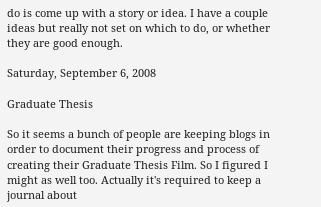do is come up with a story or idea. I have a couple ideas but really not set on which to do, or whether they are good enough.

Saturday, September 6, 2008

Graduate Thesis

So it seems a bunch of people are keeping blogs in order to document their progress and process of creating their Graduate Thesis Film. So I figured I might as well too. Actually it's required to keep a journal about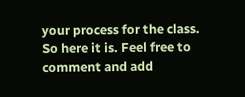your process for the class. So here it is. Feel free to comment and add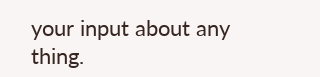your input about any thing.